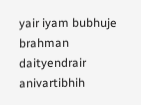yair iyam bubhuje brahman
daityendrair anivartibhih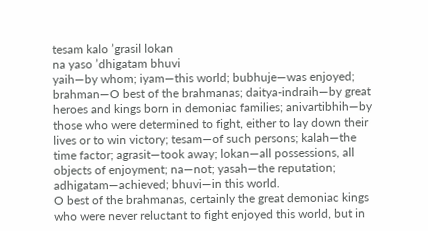tesam kalo ’grasil lokan
na yaso ’dhigatam bhuvi
yaih—by whom; iyam—this world; bubhuje—was enjoyed; brahman—O best of the brahmanas; daitya-indraih—by great heroes and kings born in demoniac families; anivartibhih—by those who were determined to fight, either to lay down their lives or to win victory; tesam—of such persons; kalah—the time factor; agrasit—took away; lokan—all possessions, all objects of enjoyment; na—not; yasah—the reputation; adhigatam—achieved; bhuvi—in this world.
O best of the brahmanas, certainly the great demoniac kings who were never reluctant to fight enjoyed this world, but in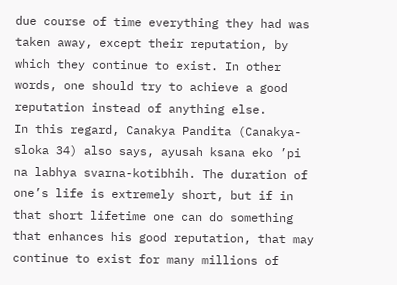due course of time everything they had was taken away, except their reputation, by which they continue to exist. In other words, one should try to achieve a good reputation instead of anything else.
In this regard, Canakya Pandita (Canakya-sloka 34) also says, ayusah ksana eko ’pi na labhya svarna-kotibhih. The duration of one’s life is extremely short, but if in that short lifetime one can do something that enhances his good reputation, that may continue to exist for many millions of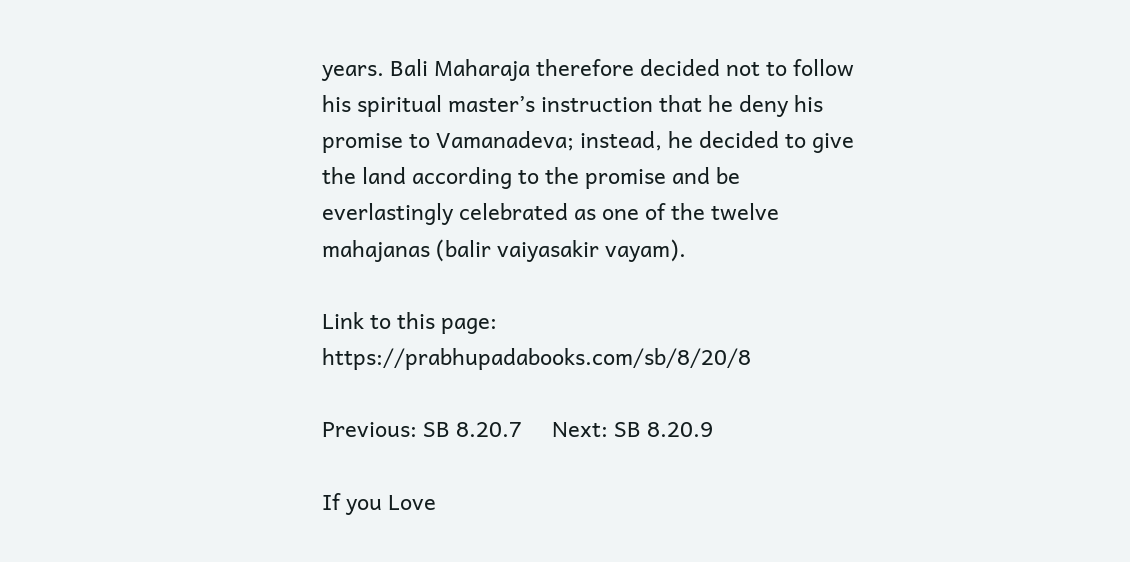years. Bali Maharaja therefore decided not to follow his spiritual master’s instruction that he deny his promise to Vamanadeva; instead, he decided to give the land according to the promise and be everlastingly celebrated as one of the twelve mahajanas (balir vaiyasakir vayam).

Link to this page: https://prabhupadabooks.com/sb/8/20/8

Previous: SB 8.20.7     Next: SB 8.20.9

If you Love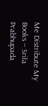Me Distribute My Books -- Srila Prabhupada